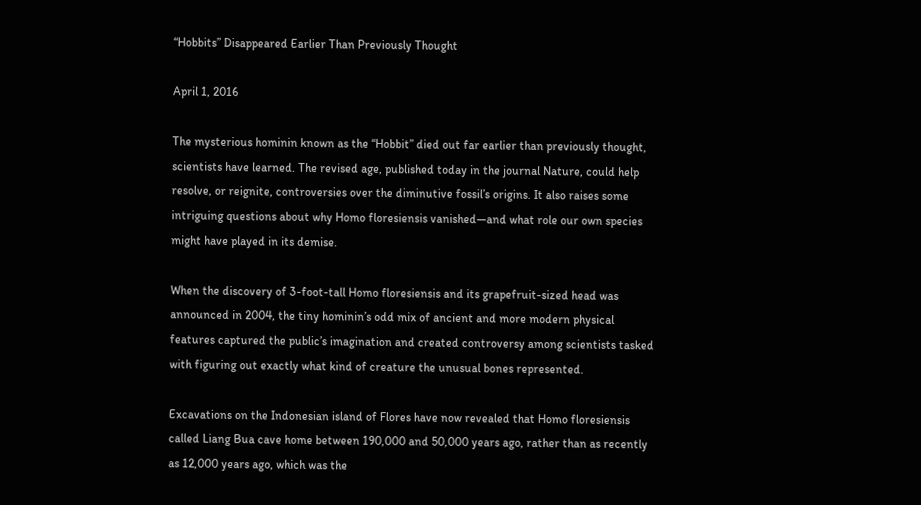“Hobbits” Disappeared Earlier Than Previously Thought

April 1, 2016

The mysterious hominin known as the “Hobbit” died out far earlier than previously thought, scientists have learned. The revised age, published today in the journal Nature, could help resolve, or reignite, controversies over the diminutive fossil’s origins. It also raises some intriguing questions about why Homo floresiensis vanished—and what role our own species might have played in its demise.

When the discovery of 3-foot-tall Homo floresiensis and its grapefruit-sized head was announced in 2004, the tiny hominin’s odd mix of ancient and more modern physical features captured the public’s imagination and created controversy among scientists tasked with figuring out exactly what kind of creature the unusual bones represented.

Excavations on the Indonesian island of Flores have now revealed that Homo floresiensis called Liang Bua cave home between 190,000 and 50,000 years ago, rather than as recently as 12,000 years ago, which was the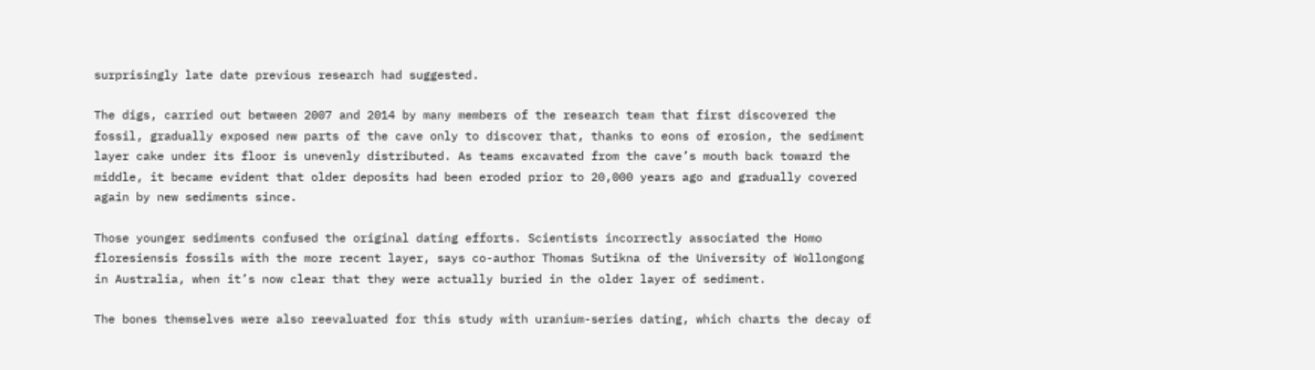surprisingly late date previous research had suggested.

The digs, carried out between 2007 and 2014 by many members of the research team that first discovered the fossil, gradually exposed new parts of the cave only to discover that, thanks to eons of erosion, the sediment layer cake under its floor is unevenly distributed. As teams excavated from the cave’s mouth back toward the middle, it became evident that older deposits had been eroded prior to 20,000 years ago and gradually covered again by new sediments since.

Those younger sediments confused the original dating efforts. Scientists incorrectly associated the Homo floresiensis fossils with the more recent layer, says co-author Thomas Sutikna of the University of Wollongong in Australia, when it’s now clear that they were actually buried in the older layer of sediment.

The bones themselves were also reevaluated for this study with uranium-series dating, which charts the decay of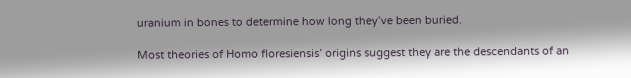uranium in bones to determine how long they’ve been buried.

Most theories of Homo floresiensis’ origins suggest they are the descendants of an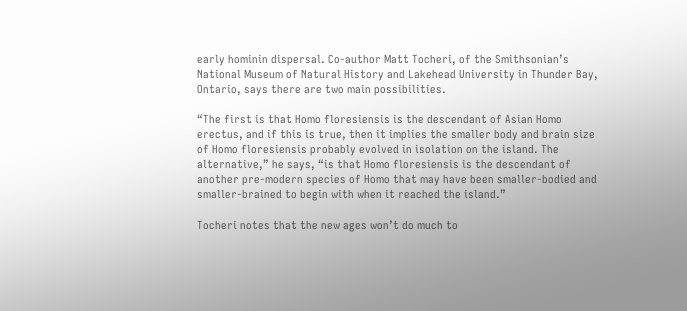early hominin dispersal. Co-author Matt Tocheri, of the Smithsonian’s National Museum of Natural History and Lakehead University in Thunder Bay, Ontario, says there are two main possibilities.

“The first is that Homo floresiensis is the descendant of Asian Homo erectus, and if this is true, then it implies the smaller body and brain size of Homo floresiensis probably evolved in isolation on the island. The alternative,” he says, “is that Homo floresiensis is the descendant of another pre-modern species of Homo that may have been smaller-bodied and smaller-brained to begin with when it reached the island.”

Tocheri notes that the new ages won’t do much to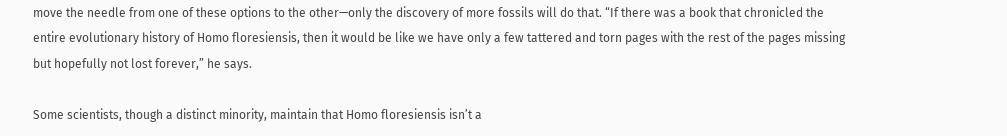move the needle from one of these options to the other—only the discovery of more fossils will do that. “If there was a book that chronicled the entire evolutionary history of Homo floresiensis, then it would be like we have only a few tattered and torn pages with the rest of the pages missing but hopefully not lost forever,” he says.

Some scientists, though a distinct minority, maintain that Homo floresiensis isn’t a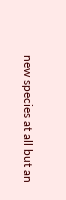new species at all but an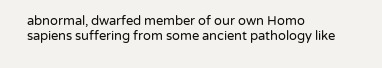abnormal, dwarfed member of our own Homo sapiens suffering from some ancient pathology like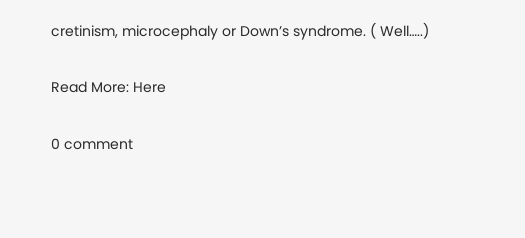cretinism, microcephaly or Down’s syndrome. ( Well…..)

Read More: Here

0 comment